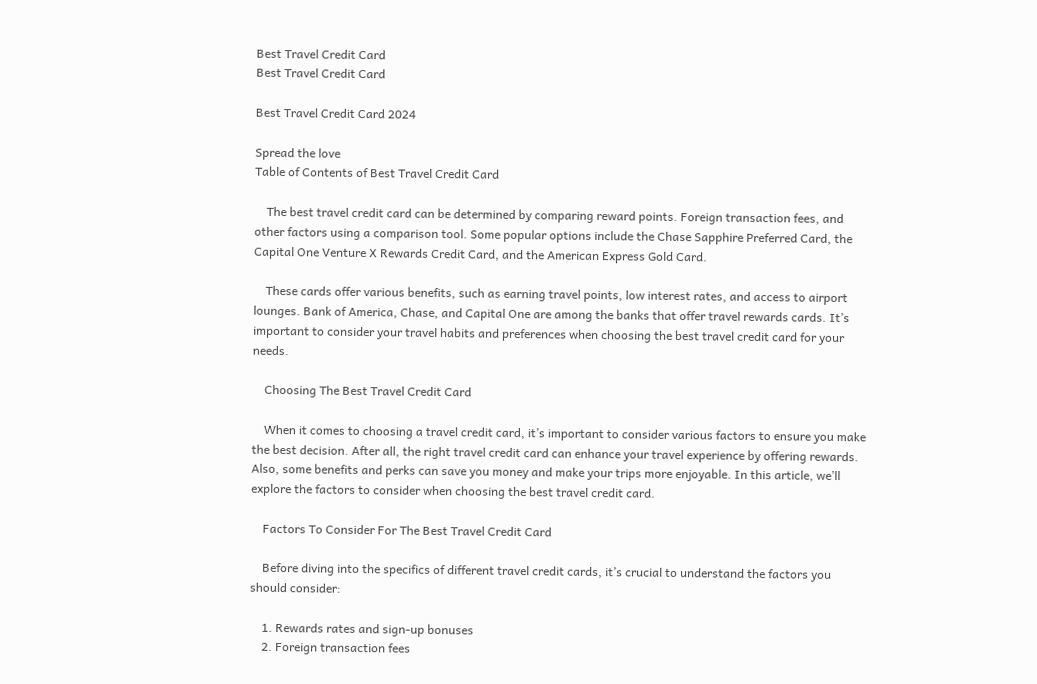Best Travel Credit Card
Best Travel Credit Card

Best Travel Credit Card 2024

Spread the love
Table of Contents of Best Travel Credit Card

    The best travel credit card can be determined by comparing reward points. Foreign transaction fees, and other factors using a comparison tool. Some popular options include the Chase Sapphire Preferred Card, the Capital One Venture X Rewards Credit Card, and the American Express Gold Card.

    These cards offer various benefits, such as earning travel points, low interest rates, and access to airport lounges. Bank of America, Chase, and Capital One are among the banks that offer travel rewards cards. It’s important to consider your travel habits and preferences when choosing the best travel credit card for your needs.

    Choosing The Best Travel Credit Card

    When it comes to choosing a travel credit card, it’s important to consider various factors to ensure you make the best decision. After all, the right travel credit card can enhance your travel experience by offering rewards. Also, some benefits and perks can save you money and make your trips more enjoyable. In this article, we’ll explore the factors to consider when choosing the best travel credit card.

    Factors To Consider For The Best Travel Credit Card

    Before diving into the specifics of different travel credit cards, it’s crucial to understand the factors you should consider:

    1. Rewards rates and sign-up bonuses
    2. Foreign transaction fees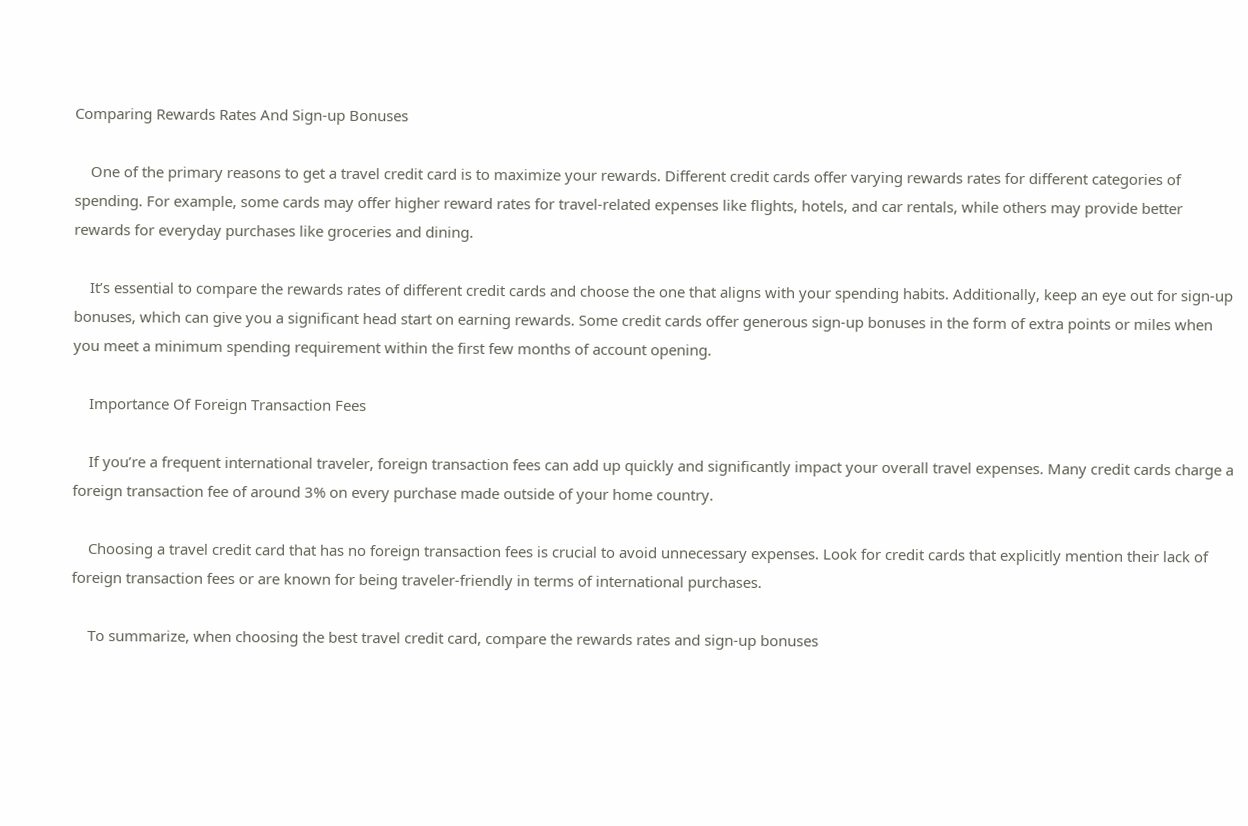Comparing Rewards Rates And Sign-up Bonuses

    One of the primary reasons to get a travel credit card is to maximize your rewards. Different credit cards offer varying rewards rates for different categories of spending. For example, some cards may offer higher reward rates for travel-related expenses like flights, hotels, and car rentals, while others may provide better rewards for everyday purchases like groceries and dining.

    It’s essential to compare the rewards rates of different credit cards and choose the one that aligns with your spending habits. Additionally, keep an eye out for sign-up bonuses, which can give you a significant head start on earning rewards. Some credit cards offer generous sign-up bonuses in the form of extra points or miles when you meet a minimum spending requirement within the first few months of account opening.

    Importance Of Foreign Transaction Fees

    If you’re a frequent international traveler, foreign transaction fees can add up quickly and significantly impact your overall travel expenses. Many credit cards charge a foreign transaction fee of around 3% on every purchase made outside of your home country.

    Choosing a travel credit card that has no foreign transaction fees is crucial to avoid unnecessary expenses. Look for credit cards that explicitly mention their lack of foreign transaction fees or are known for being traveler-friendly in terms of international purchases.

    To summarize, when choosing the best travel credit card, compare the rewards rates and sign-up bonuses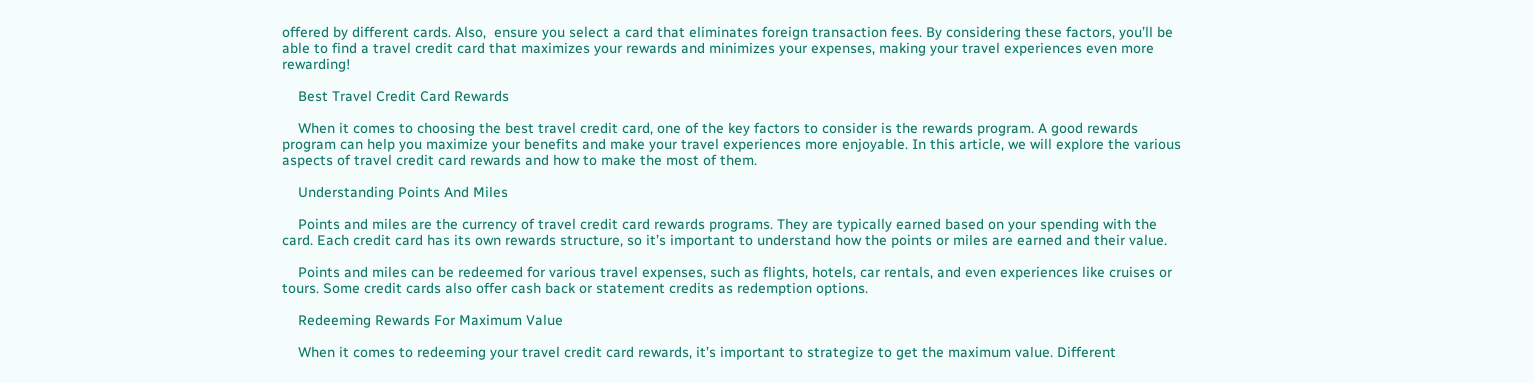offered by different cards. Also,  ensure you select a card that eliminates foreign transaction fees. By considering these factors, you’ll be able to find a travel credit card that maximizes your rewards and minimizes your expenses, making your travel experiences even more rewarding!

    Best Travel Credit Card Rewards

    When it comes to choosing the best travel credit card, one of the key factors to consider is the rewards program. A good rewards program can help you maximize your benefits and make your travel experiences more enjoyable. In this article, we will explore the various aspects of travel credit card rewards and how to make the most of them.

    Understanding Points And Miles

    Points and miles are the currency of travel credit card rewards programs. They are typically earned based on your spending with the card. Each credit card has its own rewards structure, so it’s important to understand how the points or miles are earned and their value.

    Points and miles can be redeemed for various travel expenses, such as flights, hotels, car rentals, and even experiences like cruises or tours. Some credit cards also offer cash back or statement credits as redemption options.

    Redeeming Rewards For Maximum Value

    When it comes to redeeming your travel credit card rewards, it’s important to strategize to get the maximum value. Different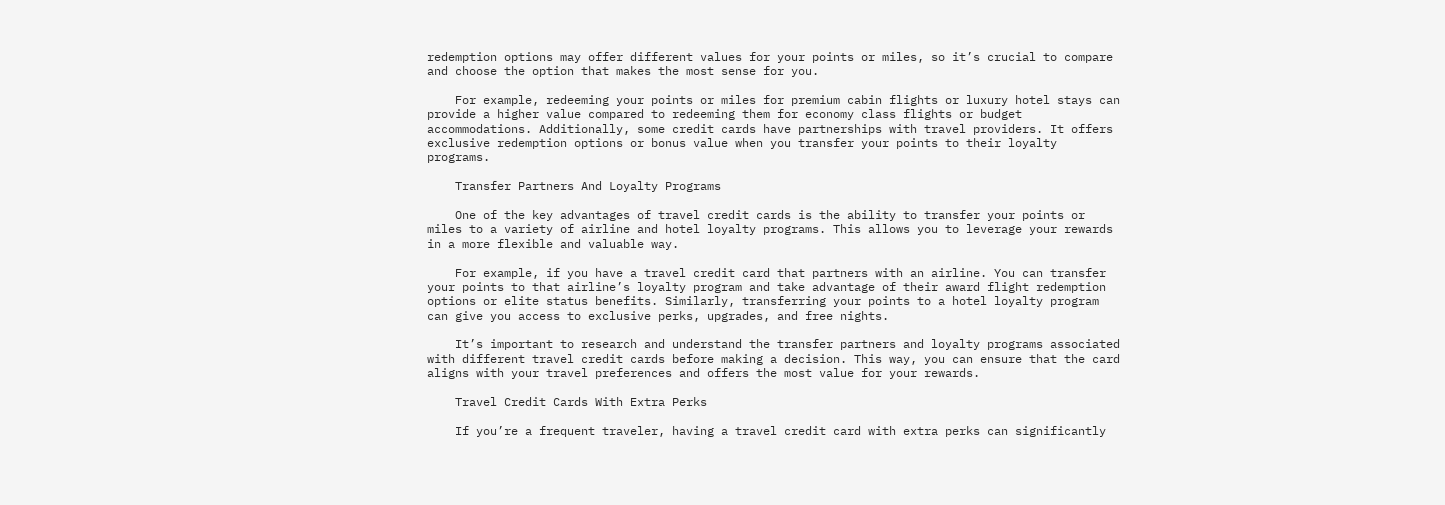redemption options may offer different values for your points or miles, so it’s crucial to compare and choose the option that makes the most sense for you.

    For example, redeeming your points or miles for premium cabin flights or luxury hotel stays can provide a higher value compared to redeeming them for economy class flights or budget accommodations. Additionally, some credit cards have partnerships with travel providers. It offers exclusive redemption options or bonus value when you transfer your points to their loyalty programs.

    Transfer Partners And Loyalty Programs

    One of the key advantages of travel credit cards is the ability to transfer your points or miles to a variety of airline and hotel loyalty programs. This allows you to leverage your rewards in a more flexible and valuable way.

    For example, if you have a travel credit card that partners with an airline. You can transfer your points to that airline’s loyalty program and take advantage of their award flight redemption options or elite status benefits. Similarly, transferring your points to a hotel loyalty program can give you access to exclusive perks, upgrades, and free nights.

    It’s important to research and understand the transfer partners and loyalty programs associated with different travel credit cards before making a decision. This way, you can ensure that the card aligns with your travel preferences and offers the most value for your rewards.

    Travel Credit Cards With Extra Perks

    If you’re a frequent traveler, having a travel credit card with extra perks can significantly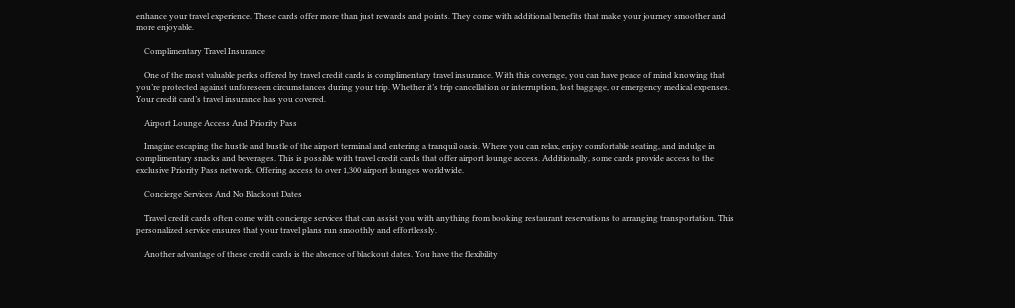enhance your travel experience. These cards offer more than just rewards and points. They come with additional benefits that make your journey smoother and more enjoyable.

    Complimentary Travel Insurance

    One of the most valuable perks offered by travel credit cards is complimentary travel insurance. With this coverage, you can have peace of mind knowing that you’re protected against unforeseen circumstances during your trip. Whether it’s trip cancellation or interruption, lost baggage, or emergency medical expenses. Your credit card’s travel insurance has you covered.

    Airport Lounge Access And Priority Pass

    Imagine escaping the hustle and bustle of the airport terminal and entering a tranquil oasis. Where you can relax, enjoy comfortable seating, and indulge in complimentary snacks and beverages. This is possible with travel credit cards that offer airport lounge access. Additionally, some cards provide access to the exclusive Priority Pass network. Offering access to over 1,300 airport lounges worldwide.

    Concierge Services And No Blackout Dates

    Travel credit cards often come with concierge services that can assist you with anything from booking restaurant reservations to arranging transportation. This personalized service ensures that your travel plans run smoothly and effortlessly.

    Another advantage of these credit cards is the absence of blackout dates. You have the flexibility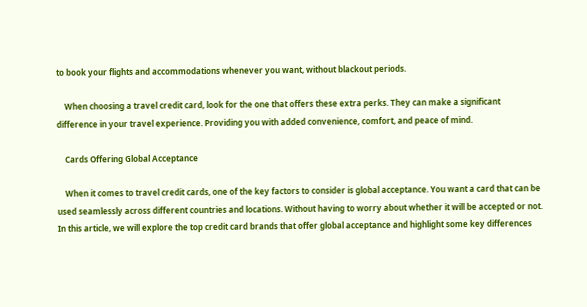to book your flights and accommodations whenever you want, without blackout periods.

    When choosing a travel credit card, look for the one that offers these extra perks. They can make a significant difference in your travel experience. Providing you with added convenience, comfort, and peace of mind.

    Cards Offering Global Acceptance

    When it comes to travel credit cards, one of the key factors to consider is global acceptance. You want a card that can be used seamlessly across different countries and locations. Without having to worry about whether it will be accepted or not. In this article, we will explore the top credit card brands that offer global acceptance and highlight some key differences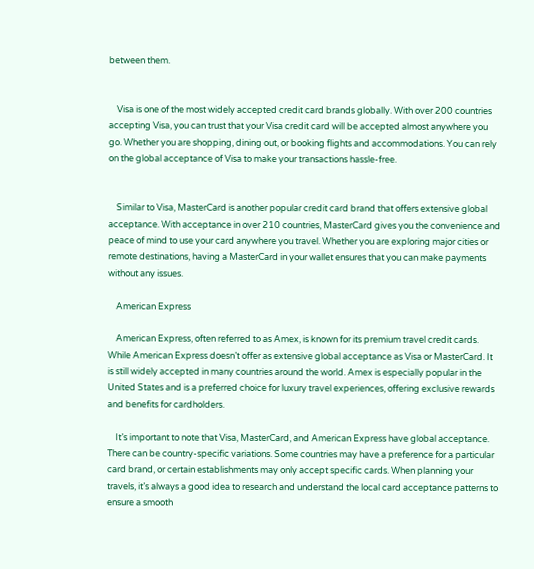between them.


    Visa is one of the most widely accepted credit card brands globally. With over 200 countries accepting Visa, you can trust that your Visa credit card will be accepted almost anywhere you go. Whether you are shopping, dining out, or booking flights and accommodations. You can rely on the global acceptance of Visa to make your transactions hassle-free.


    Similar to Visa, MasterCard is another popular credit card brand that offers extensive global acceptance. With acceptance in over 210 countries, MasterCard gives you the convenience and peace of mind to use your card anywhere you travel. Whether you are exploring major cities or remote destinations, having a MasterCard in your wallet ensures that you can make payments without any issues.

    American Express

    American Express, often referred to as Amex, is known for its premium travel credit cards. While American Express doesn’t offer as extensive global acceptance as Visa or MasterCard. It is still widely accepted in many countries around the world. Amex is especially popular in the United States and is a preferred choice for luxury travel experiences, offering exclusive rewards and benefits for cardholders.

    It’s important to note that Visa, MasterCard, and American Express have global acceptance. There can be country-specific variations. Some countries may have a preference for a particular card brand, or certain establishments may only accept specific cards. When planning your travels, it’s always a good idea to research and understand the local card acceptance patterns to ensure a smooth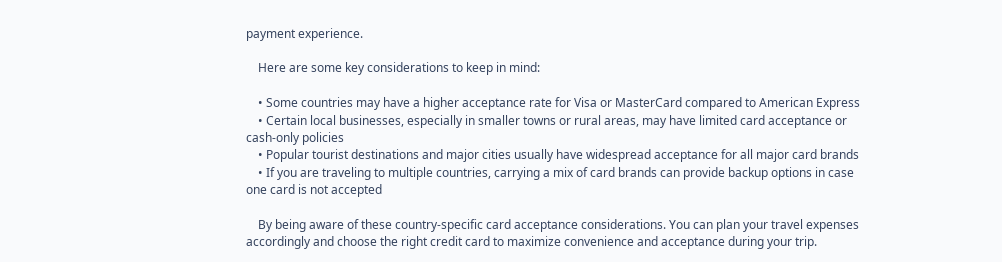payment experience.

    Here are some key considerations to keep in mind:

    • Some countries may have a higher acceptance rate for Visa or MasterCard compared to American Express
    • Certain local businesses, especially in smaller towns or rural areas, may have limited card acceptance or cash-only policies
    • Popular tourist destinations and major cities usually have widespread acceptance for all major card brands
    • If you are traveling to multiple countries, carrying a mix of card brands can provide backup options in case one card is not accepted

    By being aware of these country-specific card acceptance considerations. You can plan your travel expenses accordingly and choose the right credit card to maximize convenience and acceptance during your trip.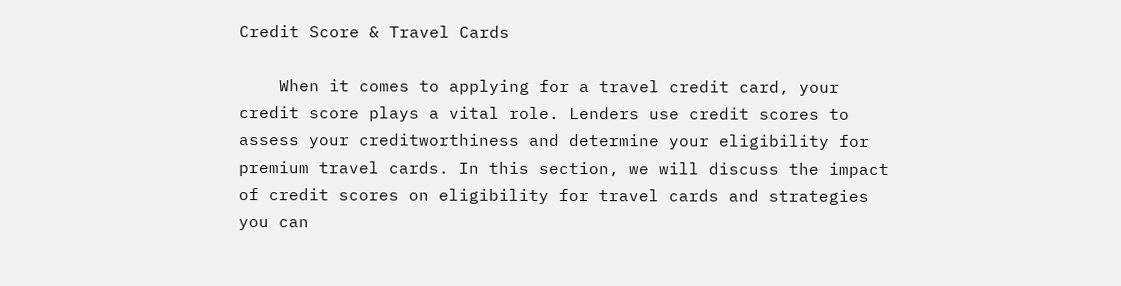Credit Score & Travel Cards

    When it comes to applying for a travel credit card, your credit score plays a vital role. Lenders use credit scores to assess your creditworthiness and determine your eligibility for premium travel cards. In this section, we will discuss the impact of credit scores on eligibility for travel cards and strategies you can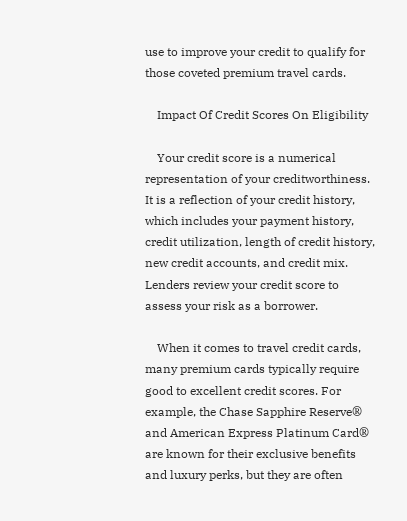use to improve your credit to qualify for those coveted premium travel cards.

    Impact Of Credit Scores On Eligibility

    Your credit score is a numerical representation of your creditworthiness. It is a reflection of your credit history, which includes your payment history, credit utilization, length of credit history, new credit accounts, and credit mix. Lenders review your credit score to assess your risk as a borrower.

    When it comes to travel credit cards, many premium cards typically require good to excellent credit scores. For example, the Chase Sapphire Reserve® and American Express Platinum Card® are known for their exclusive benefits and luxury perks, but they are often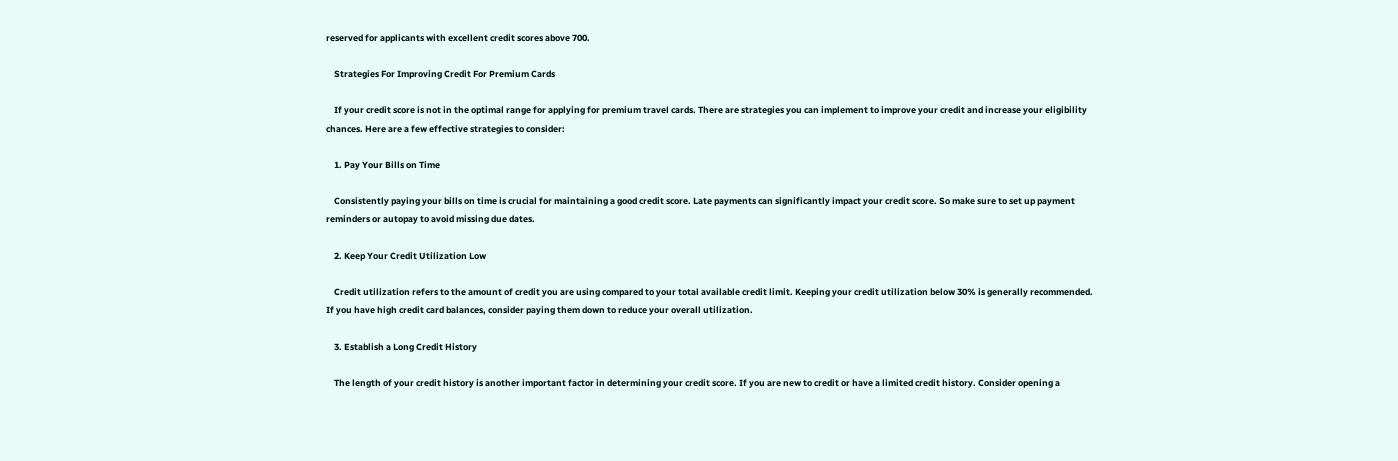reserved for applicants with excellent credit scores above 700.

    Strategies For Improving Credit For Premium Cards

    If your credit score is not in the optimal range for applying for premium travel cards. There are strategies you can implement to improve your credit and increase your eligibility chances. Here are a few effective strategies to consider:

    1. Pay Your Bills on Time

    Consistently paying your bills on time is crucial for maintaining a good credit score. Late payments can significantly impact your credit score. So make sure to set up payment reminders or autopay to avoid missing due dates.

    2. Keep Your Credit Utilization Low

    Credit utilization refers to the amount of credit you are using compared to your total available credit limit. Keeping your credit utilization below 30% is generally recommended. If you have high credit card balances, consider paying them down to reduce your overall utilization.

    3. Establish a Long Credit History

    The length of your credit history is another important factor in determining your credit score. If you are new to credit or have a limited credit history. Consider opening a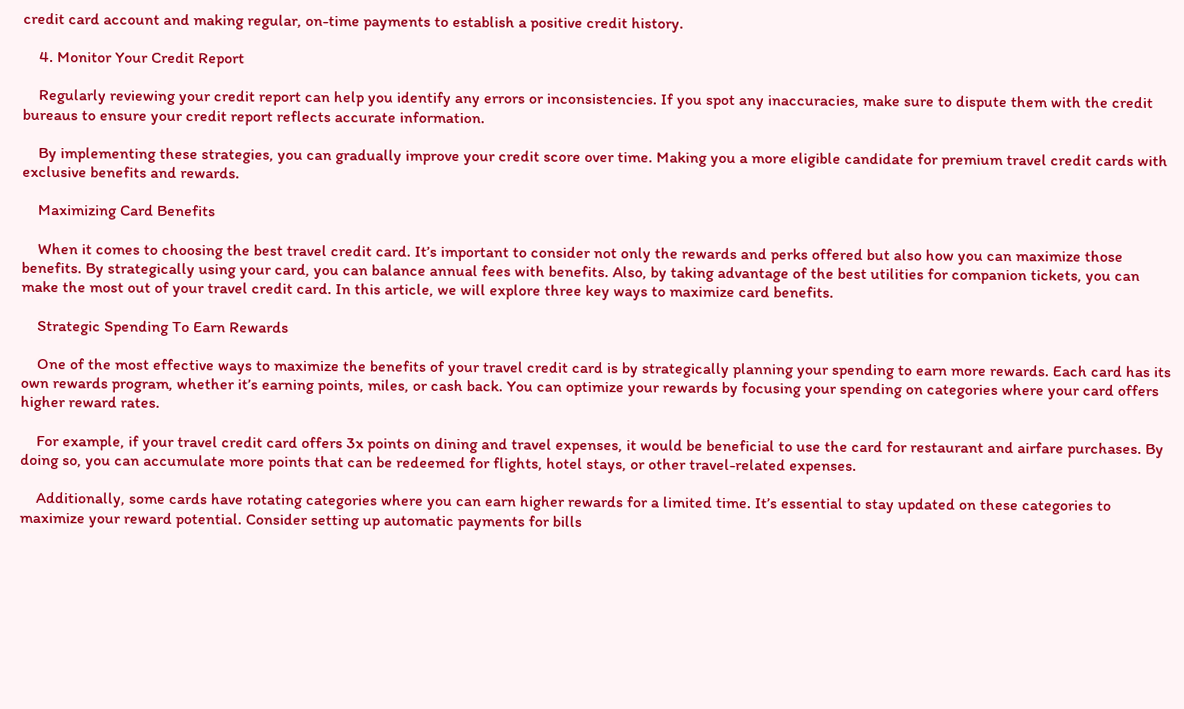credit card account and making regular, on-time payments to establish a positive credit history.

    4. Monitor Your Credit Report

    Regularly reviewing your credit report can help you identify any errors or inconsistencies. If you spot any inaccuracies, make sure to dispute them with the credit bureaus to ensure your credit report reflects accurate information.

    By implementing these strategies, you can gradually improve your credit score over time. Making you a more eligible candidate for premium travel credit cards with exclusive benefits and rewards.

    Maximizing Card Benefits

    When it comes to choosing the best travel credit card. It’s important to consider not only the rewards and perks offered but also how you can maximize those benefits. By strategically using your card, you can balance annual fees with benefits. Also, by taking advantage of the best utilities for companion tickets, you can make the most out of your travel credit card. In this article, we will explore three key ways to maximize card benefits.

    Strategic Spending To Earn Rewards

    One of the most effective ways to maximize the benefits of your travel credit card is by strategically planning your spending to earn more rewards. Each card has its own rewards program, whether it’s earning points, miles, or cash back. You can optimize your rewards by focusing your spending on categories where your card offers higher reward rates.

    For example, if your travel credit card offers 3x points on dining and travel expenses, it would be beneficial to use the card for restaurant and airfare purchases. By doing so, you can accumulate more points that can be redeemed for flights, hotel stays, or other travel-related expenses.

    Additionally, some cards have rotating categories where you can earn higher rewards for a limited time. It’s essential to stay updated on these categories to maximize your reward potential. Consider setting up automatic payments for bills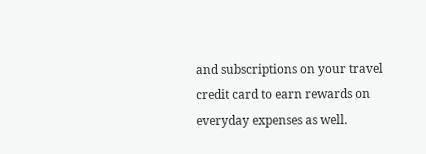and subscriptions on your travel credit card to earn rewards on everyday expenses as well.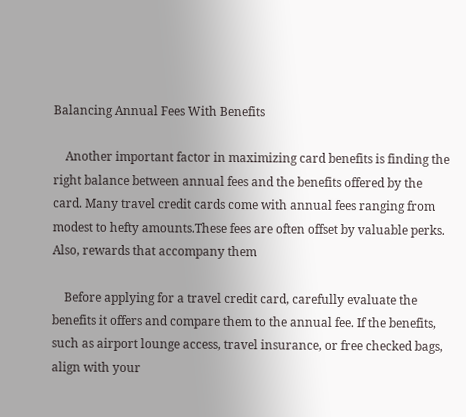Balancing Annual Fees With Benefits

    Another important factor in maximizing card benefits is finding the right balance between annual fees and the benefits offered by the card. Many travel credit cards come with annual fees ranging from modest to hefty amounts.These fees are often offset by valuable perks. Also, rewards that accompany them

    Before applying for a travel credit card, carefully evaluate the benefits it offers and compare them to the annual fee. If the benefits, such as airport lounge access, travel insurance, or free checked bags, align with your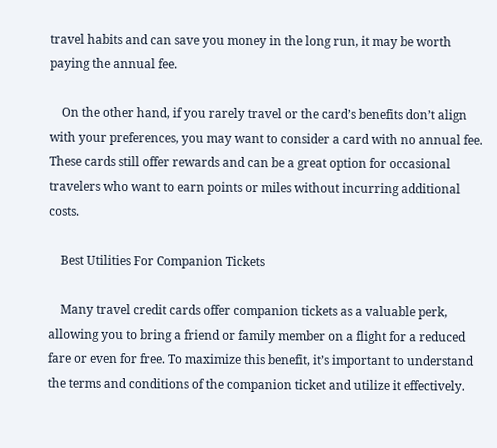travel habits and can save you money in the long run, it may be worth paying the annual fee.

    On the other hand, if you rarely travel or the card’s benefits don’t align with your preferences, you may want to consider a card with no annual fee. These cards still offer rewards and can be a great option for occasional travelers who want to earn points or miles without incurring additional costs.

    Best Utilities For Companion Tickets

    Many travel credit cards offer companion tickets as a valuable perk, allowing you to bring a friend or family member on a flight for a reduced fare or even for free. To maximize this benefit, it’s important to understand the terms and conditions of the companion ticket and utilize it effectively.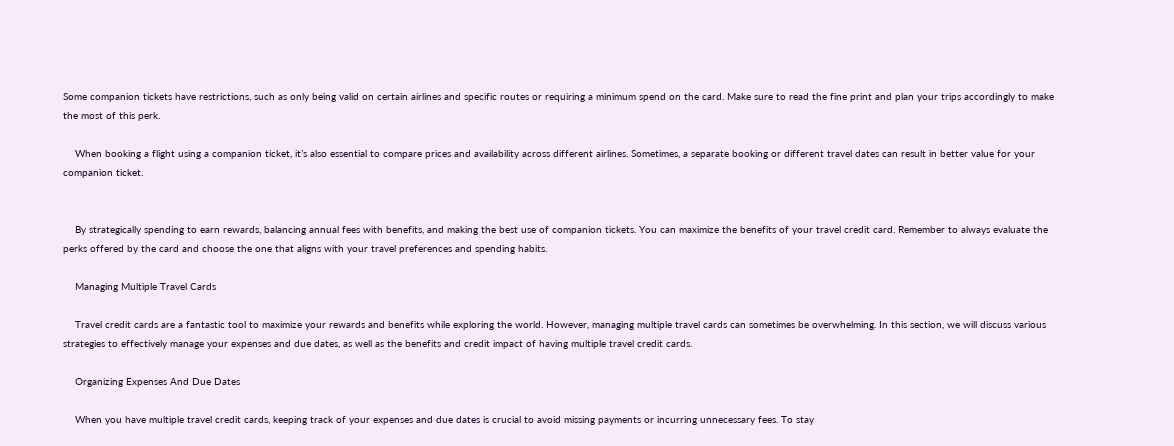Some companion tickets have restrictions, such as only being valid on certain airlines and specific routes or requiring a minimum spend on the card. Make sure to read the fine print and plan your trips accordingly to make the most of this perk.

    When booking a flight using a companion ticket, it’s also essential to compare prices and availability across different airlines. Sometimes, a separate booking or different travel dates can result in better value for your companion ticket.


    By strategically spending to earn rewards, balancing annual fees with benefits, and making the best use of companion tickets. You can maximize the benefits of your travel credit card. Remember to always evaluate the perks offered by the card and choose the one that aligns with your travel preferences and spending habits.

    Managing Multiple Travel Cards

    Travel credit cards are a fantastic tool to maximize your rewards and benefits while exploring the world. However, managing multiple travel cards can sometimes be overwhelming. In this section, we will discuss various strategies to effectively manage your expenses and due dates, as well as the benefits and credit impact of having multiple travel credit cards.

    Organizing Expenses And Due Dates

    When you have multiple travel credit cards, keeping track of your expenses and due dates is crucial to avoid missing payments or incurring unnecessary fees. To stay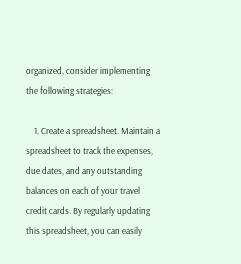organized, consider implementing the following strategies:

    1. Create a spreadsheet. Maintain a spreadsheet to track the expenses, due dates, and any outstanding balances on each of your travel credit cards. By regularly updating this spreadsheet, you can easily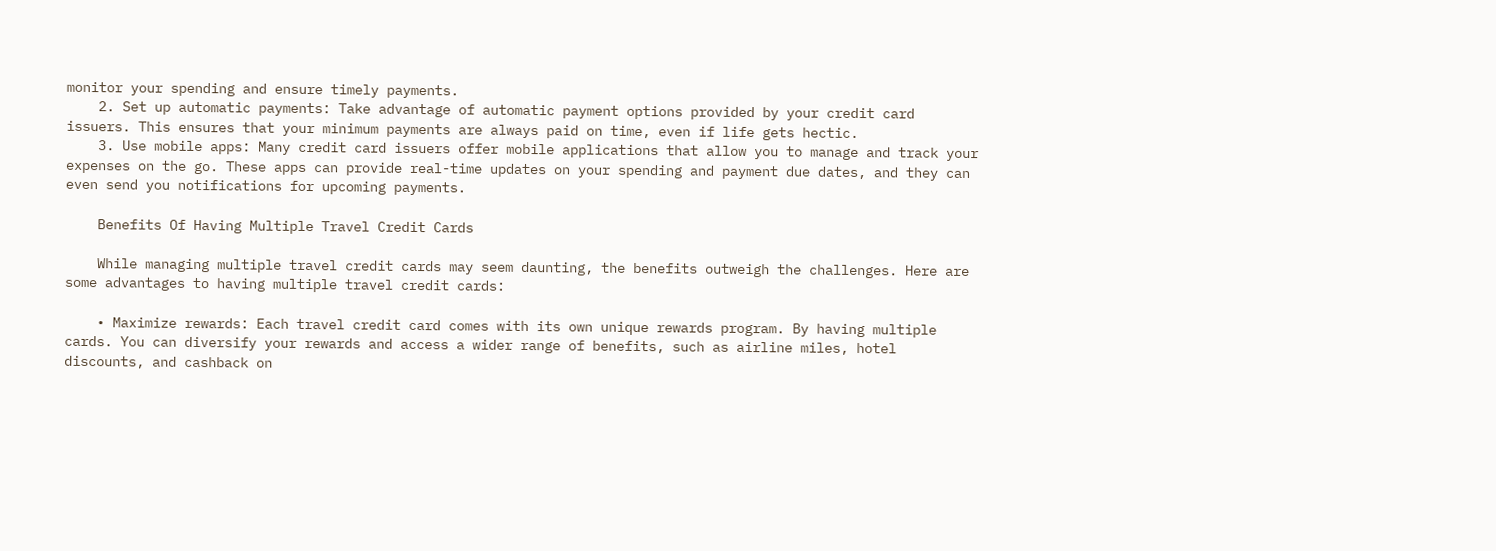monitor your spending and ensure timely payments.
    2. Set up automatic payments: Take advantage of automatic payment options provided by your credit card issuers. This ensures that your minimum payments are always paid on time, even if life gets hectic.
    3. Use mobile apps: Many credit card issuers offer mobile applications that allow you to manage and track your expenses on the go. These apps can provide real-time updates on your spending and payment due dates, and they can even send you notifications for upcoming payments.

    Benefits Of Having Multiple Travel Credit Cards

    While managing multiple travel credit cards may seem daunting, the benefits outweigh the challenges. Here are some advantages to having multiple travel credit cards:

    • Maximize rewards: Each travel credit card comes with its own unique rewards program. By having multiple cards. You can diversify your rewards and access a wider range of benefits, such as airline miles, hotel discounts, and cashback on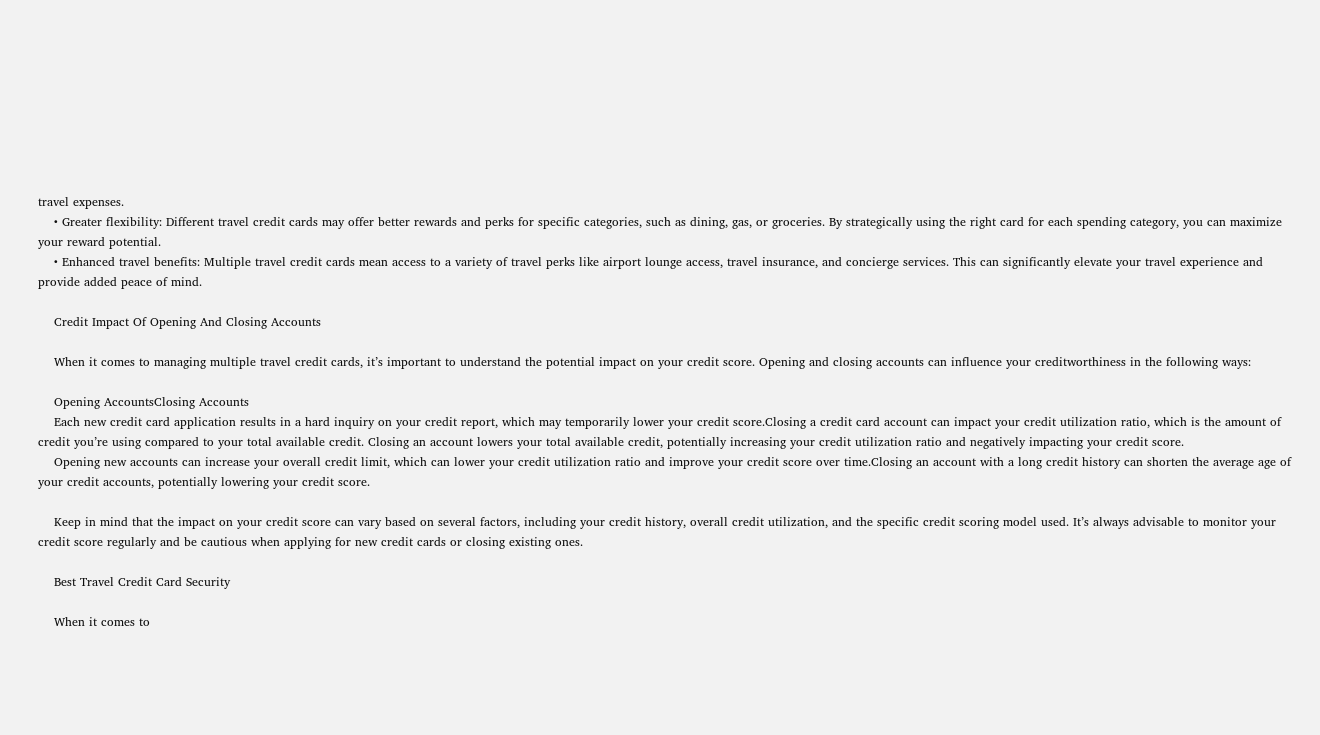travel expenses.
    • Greater flexibility: Different travel credit cards may offer better rewards and perks for specific categories, such as dining, gas, or groceries. By strategically using the right card for each spending category, you can maximize your reward potential.
    • Enhanced travel benefits: Multiple travel credit cards mean access to a variety of travel perks like airport lounge access, travel insurance, and concierge services. This can significantly elevate your travel experience and provide added peace of mind.

    Credit Impact Of Opening And Closing Accounts

    When it comes to managing multiple travel credit cards, it’s important to understand the potential impact on your credit score. Opening and closing accounts can influence your creditworthiness in the following ways:

    Opening AccountsClosing Accounts
    Each new credit card application results in a hard inquiry on your credit report, which may temporarily lower your credit score.Closing a credit card account can impact your credit utilization ratio, which is the amount of credit you’re using compared to your total available credit. Closing an account lowers your total available credit, potentially increasing your credit utilization ratio and negatively impacting your credit score.
    Opening new accounts can increase your overall credit limit, which can lower your credit utilization ratio and improve your credit score over time.Closing an account with a long credit history can shorten the average age of your credit accounts, potentially lowering your credit score.

    Keep in mind that the impact on your credit score can vary based on several factors, including your credit history, overall credit utilization, and the specific credit scoring model used. It’s always advisable to monitor your credit score regularly and be cautious when applying for new credit cards or closing existing ones.

    Best Travel Credit Card Security

    When it comes to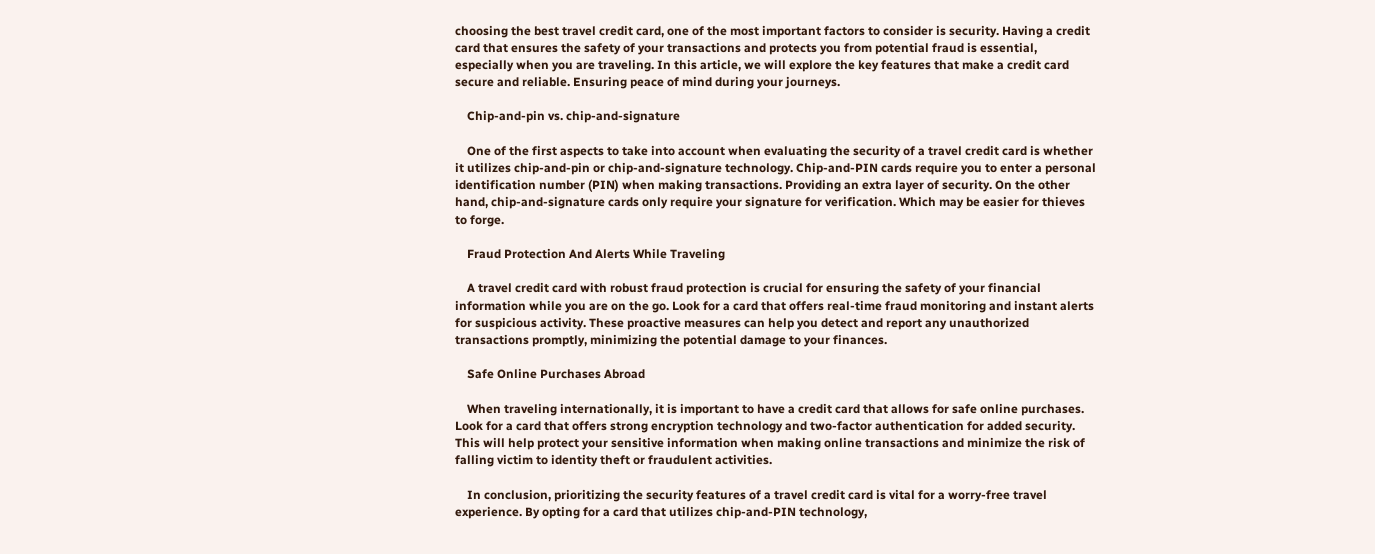choosing the best travel credit card, one of the most important factors to consider is security. Having a credit card that ensures the safety of your transactions and protects you from potential fraud is essential, especially when you are traveling. In this article, we will explore the key features that make a credit card secure and reliable. Ensuring peace of mind during your journeys.

    Chip-and-pin vs. chip-and-signature

    One of the first aspects to take into account when evaluating the security of a travel credit card is whether it utilizes chip-and-pin or chip-and-signature technology. Chip-and-PIN cards require you to enter a personal identification number (PIN) when making transactions. Providing an extra layer of security. On the other hand, chip-and-signature cards only require your signature for verification. Which may be easier for thieves to forge.

    Fraud Protection And Alerts While Traveling

    A travel credit card with robust fraud protection is crucial for ensuring the safety of your financial information while you are on the go. Look for a card that offers real-time fraud monitoring and instant alerts for suspicious activity. These proactive measures can help you detect and report any unauthorized transactions promptly, minimizing the potential damage to your finances.

    Safe Online Purchases Abroad

    When traveling internationally, it is important to have a credit card that allows for safe online purchases. Look for a card that offers strong encryption technology and two-factor authentication for added security. This will help protect your sensitive information when making online transactions and minimize the risk of falling victim to identity theft or fraudulent activities.

    In conclusion, prioritizing the security features of a travel credit card is vital for a worry-free travel experience. By opting for a card that utilizes chip-and-PIN technology,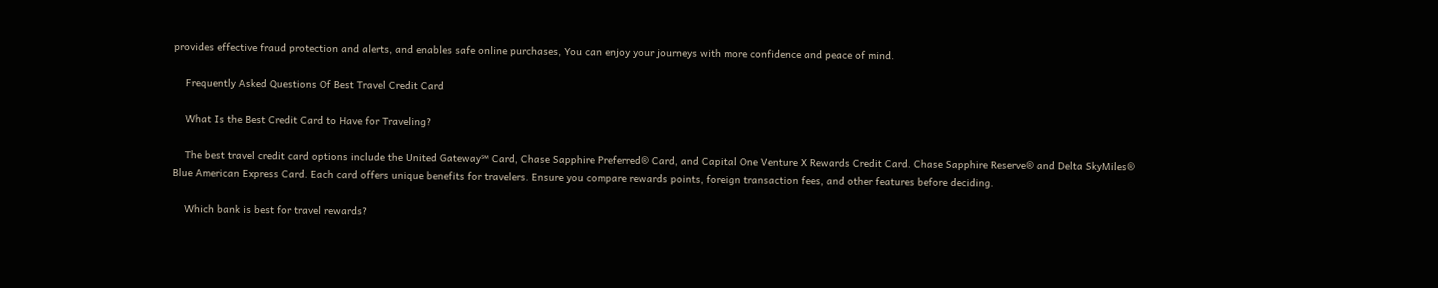provides effective fraud protection and alerts, and enables safe online purchases, You can enjoy your journeys with more confidence and peace of mind.

    Frequently Asked Questions Of Best Travel Credit Card

    What Is the Best Credit Card to Have for Traveling?

    The best travel credit card options include the United Gateway℠ Card, Chase Sapphire Preferred® Card, and Capital One Venture X Rewards Credit Card. Chase Sapphire Reserve® and Delta SkyMiles® Blue American Express Card. Each card offers unique benefits for travelers. Ensure you compare rewards points, foreign transaction fees, and other features before deciding.

    Which bank is best for travel rewards?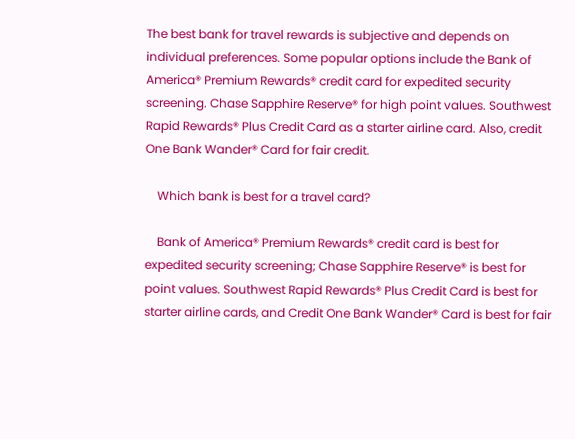The best bank for travel rewards is subjective and depends on individual preferences. Some popular options include the Bank of America® Premium Rewards® credit card for expedited security screening. Chase Sapphire Reserve® for high point values. Southwest Rapid Rewards® Plus Credit Card as a starter airline card. Also, credit One Bank Wander® Card for fair credit.

    Which bank is best for a travel card?

    Bank of America® Premium Rewards® credit card is best for expedited security screening; Chase Sapphire Reserve® is best for point values. Southwest Rapid Rewards® Plus Credit Card is best for starter airline cards, and Credit One Bank Wander® Card is best for fair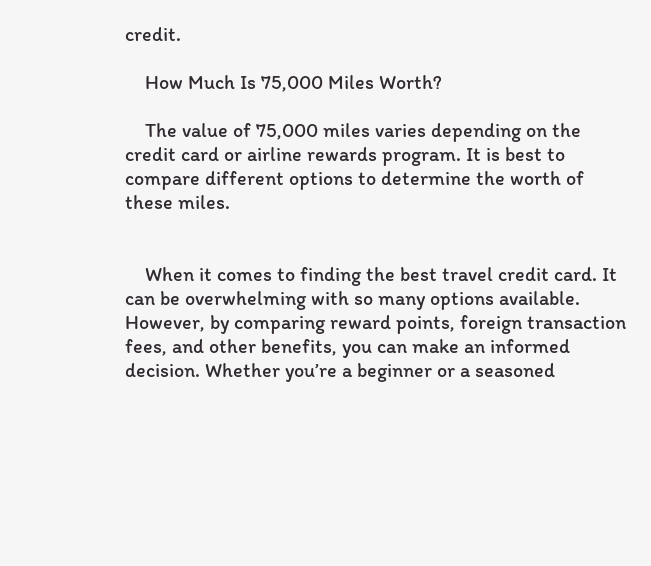credit.

    How Much Is 75,000 Miles Worth?

    The value of 75,000 miles varies depending on the credit card or airline rewards program. It is best to compare different options to determine the worth of these miles.


    When it comes to finding the best travel credit card. It can be overwhelming with so many options available. However, by comparing reward points, foreign transaction fees, and other benefits, you can make an informed decision. Whether you’re a beginner or a seasoned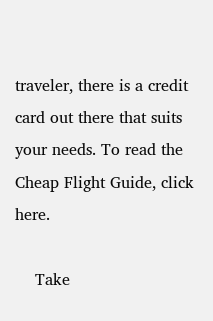traveler, there is a credit card out there that suits your needs. To read the Cheap Flight Guide, click here.

    Take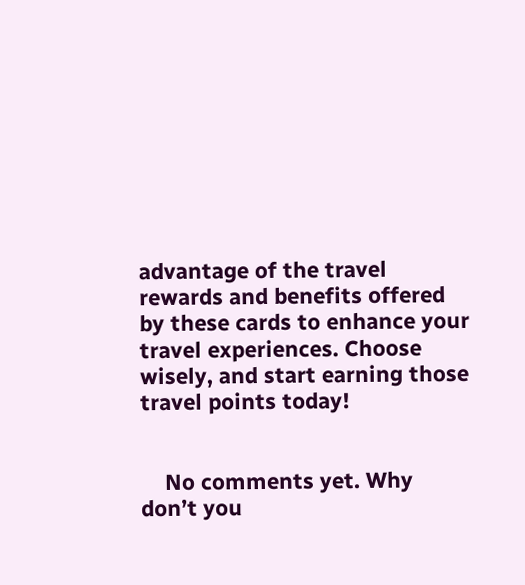advantage of the travel rewards and benefits offered by these cards to enhance your travel experiences. Choose wisely, and start earning those travel points today!


    No comments yet. Why don’t you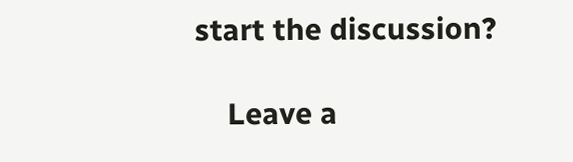start the discussion?

    Leave a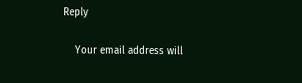Reply

    Your email address will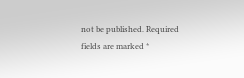not be published. Required fields are marked *